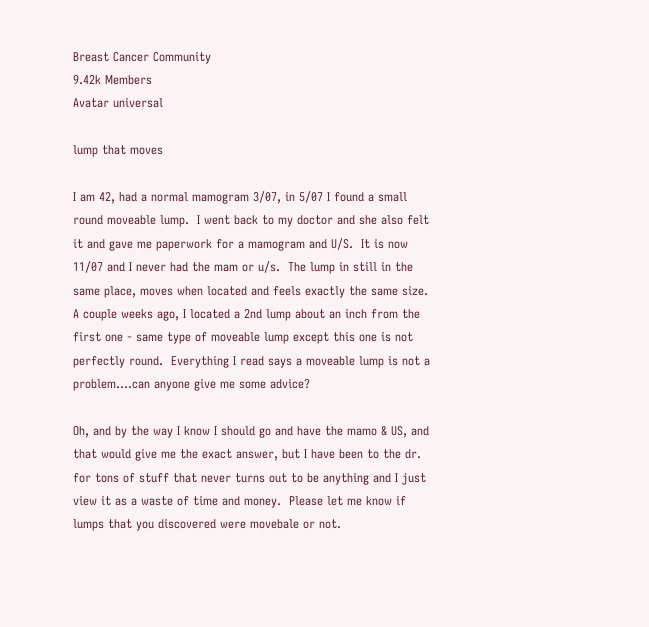Breast Cancer Community
9.42k Members
Avatar universal

lump that moves

I am 42, had a normal mamogram 3/07, in 5/07 I found a small round moveable lump.  I went back to my doctor and she also felt it and gave me paperwork for a mamogram and U/S.  It is now 11/07 and I never had the mam or u/s.  The lump in still in the same place, moves when located and feels exactly the same size.  A couple weeks ago, I located a 2nd lump about an inch from the first one - same type of moveable lump except this one is not perfectly round.  Everything I read says a moveable lump is not a problem....can anyone give me some advice?

Oh, and by the way I know I should go and have the mamo & US, and that would give me the exact answer, but I have been to the dr. for tons of stuff that never turns out to be anything and I just view it as a waste of time and money.  Please let me know if lumps that you discovered were movebale or not.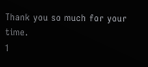Thank you so much for your time.
1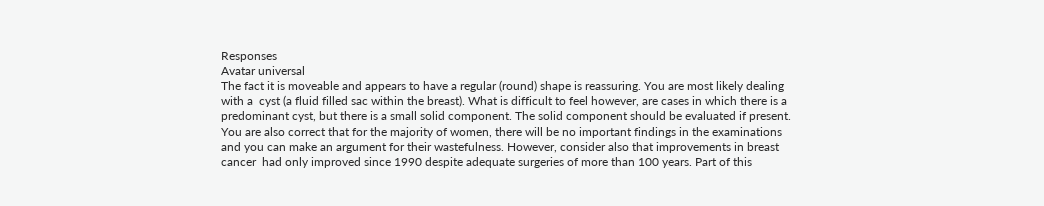Responses
Avatar universal
The fact it is moveable and appears to have a regular (round) shape is reassuring. You are most likely dealing with a  cyst (a fluid filled sac within the breast). What is difficult to feel however, are cases in which there is a predominant cyst, but there is a small solid component. The solid component should be evaluated if present.
You are also correct that for the majority of women, there will be no important findings in the examinations and you can make an argument for their wastefulness. However, consider also that improvements in breast cancer  had only improved since 1990 despite adequate surgeries of more than 100 years. Part of this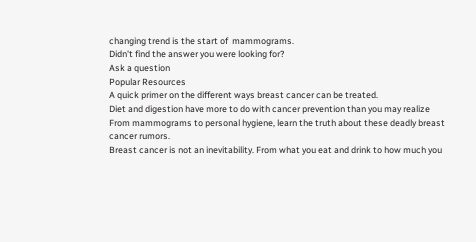changing trend is the start of  mammograms.
Didn't find the answer you were looking for?
Ask a question
Popular Resources
A quick primer on the different ways breast cancer can be treated.
Diet and digestion have more to do with cancer prevention than you may realize
From mammograms to personal hygiene, learn the truth about these deadly breast cancer rumors.
Breast cancer is not an inevitability. From what you eat and drink to how much you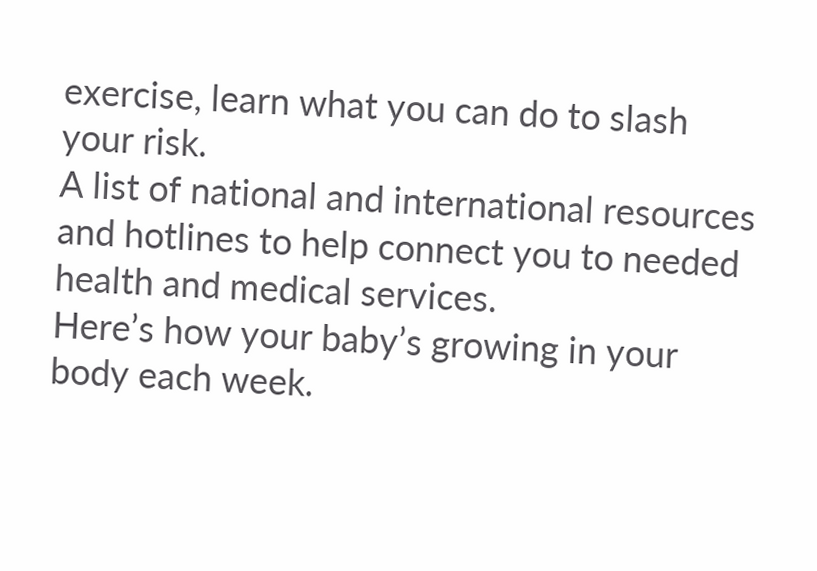exercise, learn what you can do to slash your risk.
A list of national and international resources and hotlines to help connect you to needed health and medical services.
Here’s how your baby’s growing in your body each week.